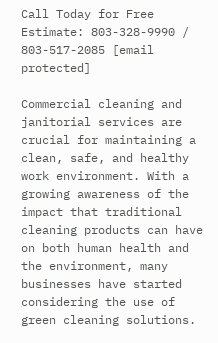Call Today for Free Estimate: 803-328-9990 / 803-517-2085 [email protected]

Commercial cleaning and janitorial services are crucial for maintaining a clean, safe, and healthy work environment. With a growing awareness of the impact that traditional cleaning products can have on both human health and the environment, many businesses have started considering the use of green cleaning solutions.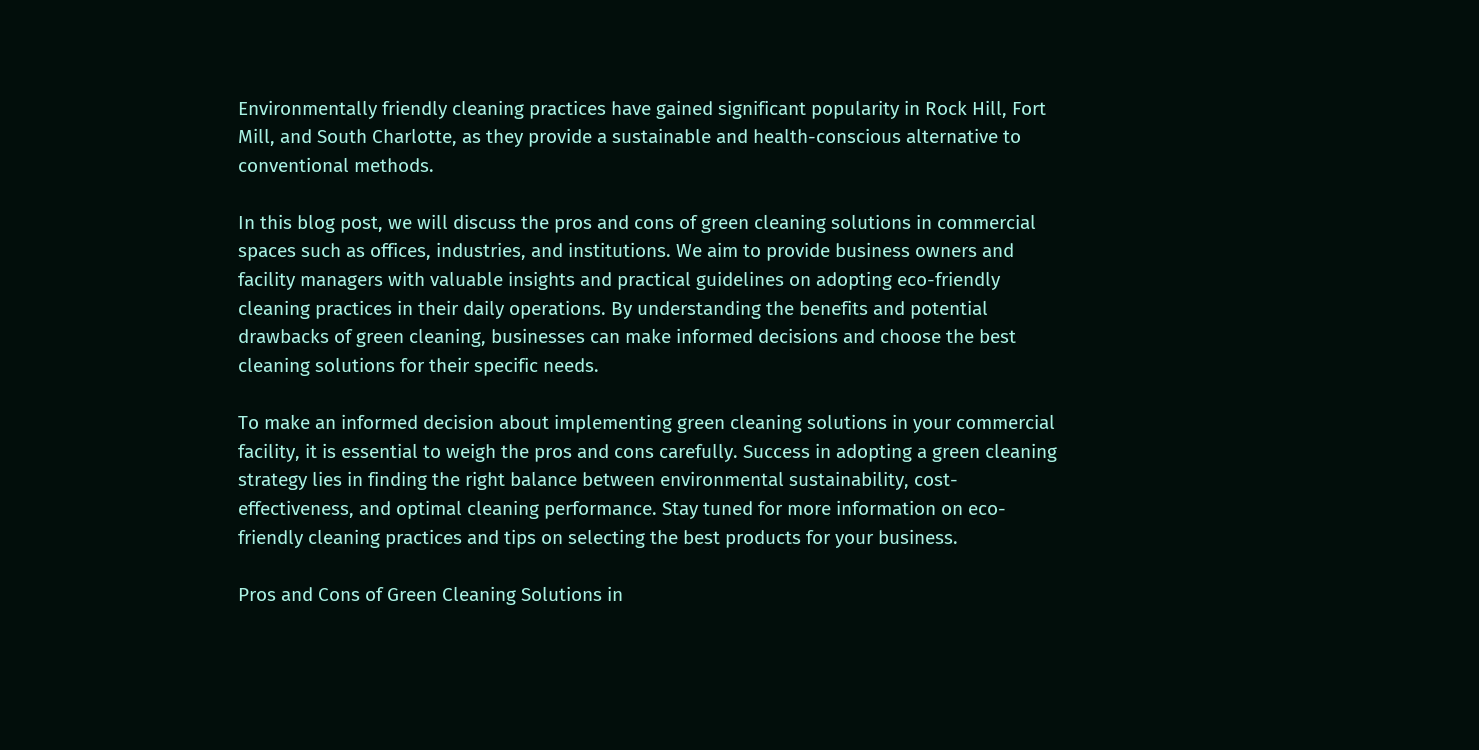Environmentally friendly cleaning practices have gained significant popularity in Rock Hill, Fort Mill, and South Charlotte, as they provide a sustainable and health-conscious alternative to conventional methods.

In this blog post, we will discuss the pros and cons of green cleaning solutions in commercial spaces such as offices, industries, and institutions. We aim to provide business owners and facility managers with valuable insights and practical guidelines on adopting eco-friendly cleaning practices in their daily operations. By understanding the benefits and potential drawbacks of green cleaning, businesses can make informed decisions and choose the best cleaning solutions for their specific needs.

To make an informed decision about implementing green cleaning solutions in your commercial facility, it is essential to weigh the pros and cons carefully. Success in adopting a green cleaning strategy lies in finding the right balance between environmental sustainability, cost-effectiveness, and optimal cleaning performance. Stay tuned for more information on eco-friendly cleaning practices and tips on selecting the best products for your business.

Pros and Cons of Green Cleaning Solutions in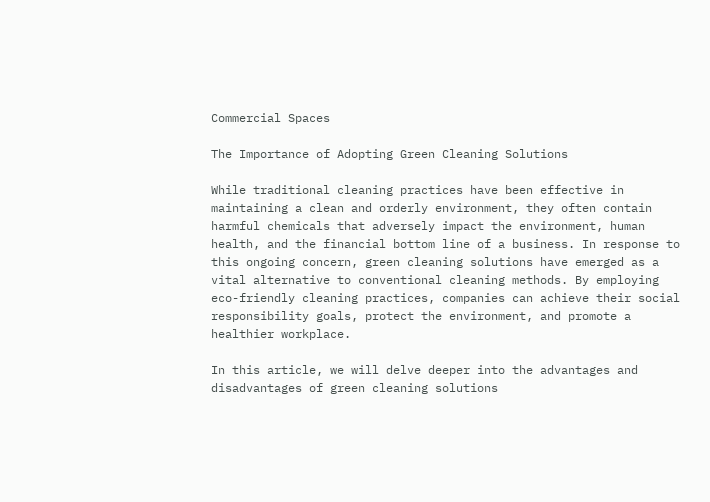Commercial Spaces

The Importance of Adopting Green Cleaning Solutions

While traditional cleaning practices have been effective in maintaining a clean and orderly environment, they often contain harmful chemicals that adversely impact the environment, human health, and the financial bottom line of a business. In response to this ongoing concern, green cleaning solutions have emerged as a vital alternative to conventional cleaning methods. By employing eco-friendly cleaning practices, companies can achieve their social responsibility goals, protect the environment, and promote a healthier workplace.

In this article, we will delve deeper into the advantages and disadvantages of green cleaning solutions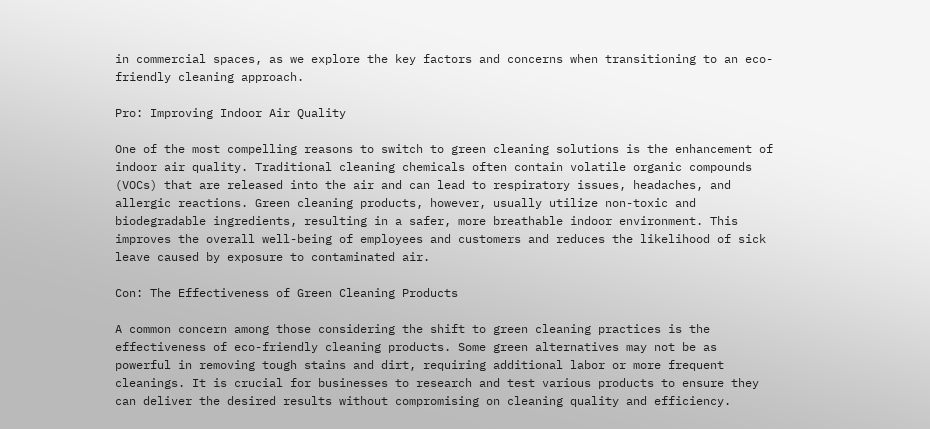in commercial spaces, as we explore the key factors and concerns when transitioning to an eco-friendly cleaning approach.

Pro: Improving Indoor Air Quality

One of the most compelling reasons to switch to green cleaning solutions is the enhancement of indoor air quality. Traditional cleaning chemicals often contain volatile organic compounds (VOCs) that are released into the air and can lead to respiratory issues, headaches, and allergic reactions. Green cleaning products, however, usually utilize non-toxic and biodegradable ingredients, resulting in a safer, more breathable indoor environment. This improves the overall well-being of employees and customers and reduces the likelihood of sick leave caused by exposure to contaminated air.

Con: The Effectiveness of Green Cleaning Products

A common concern among those considering the shift to green cleaning practices is the effectiveness of eco-friendly cleaning products. Some green alternatives may not be as powerful in removing tough stains and dirt, requiring additional labor or more frequent cleanings. It is crucial for businesses to research and test various products to ensure they can deliver the desired results without compromising on cleaning quality and efficiency.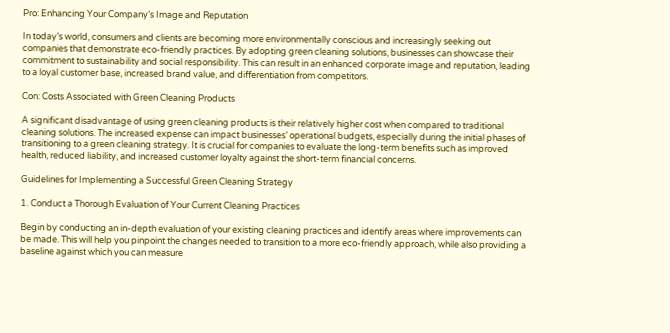Pro: Enhancing Your Company’s Image and Reputation

In today’s world, consumers and clients are becoming more environmentally conscious and increasingly seeking out companies that demonstrate eco-friendly practices. By adopting green cleaning solutions, businesses can showcase their commitment to sustainability and social responsibility. This can result in an enhanced corporate image and reputation, leading to a loyal customer base, increased brand value, and differentiation from competitors.

Con: Costs Associated with Green Cleaning Products

A significant disadvantage of using green cleaning products is their relatively higher cost when compared to traditional cleaning solutions. The increased expense can impact businesses’ operational budgets, especially during the initial phases of transitioning to a green cleaning strategy. It is crucial for companies to evaluate the long-term benefits such as improved health, reduced liability, and increased customer loyalty against the short-term financial concerns.

Guidelines for Implementing a Successful Green Cleaning Strategy

1. Conduct a Thorough Evaluation of Your Current Cleaning Practices

Begin by conducting an in-depth evaluation of your existing cleaning practices and identify areas where improvements can be made. This will help you pinpoint the changes needed to transition to a more eco-friendly approach, while also providing a baseline against which you can measure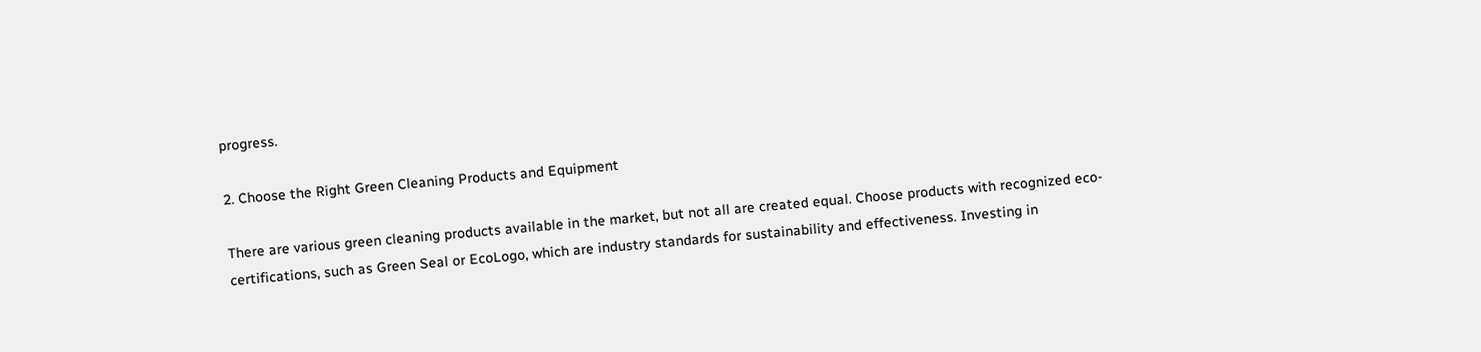progress.

2. Choose the Right Green Cleaning Products and Equipment

There are various green cleaning products available in the market, but not all are created equal. Choose products with recognized eco-certifications, such as Green Seal or EcoLogo, which are industry standards for sustainability and effectiveness. Investing in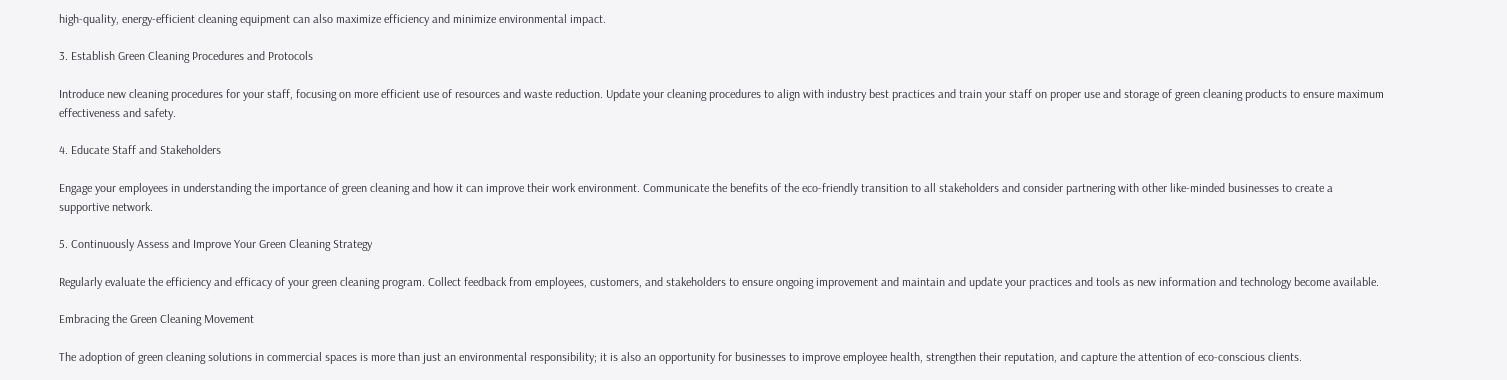high-quality, energy-efficient cleaning equipment can also maximize efficiency and minimize environmental impact.

3. Establish Green Cleaning Procedures and Protocols

Introduce new cleaning procedures for your staff, focusing on more efficient use of resources and waste reduction. Update your cleaning procedures to align with industry best practices and train your staff on proper use and storage of green cleaning products to ensure maximum effectiveness and safety.

4. Educate Staff and Stakeholders

Engage your employees in understanding the importance of green cleaning and how it can improve their work environment. Communicate the benefits of the eco-friendly transition to all stakeholders and consider partnering with other like-minded businesses to create a supportive network.

5. Continuously Assess and Improve Your Green Cleaning Strategy

Regularly evaluate the efficiency and efficacy of your green cleaning program. Collect feedback from employees, customers, and stakeholders to ensure ongoing improvement and maintain and update your practices and tools as new information and technology become available.

Embracing the Green Cleaning Movement

The adoption of green cleaning solutions in commercial spaces is more than just an environmental responsibility; it is also an opportunity for businesses to improve employee health, strengthen their reputation, and capture the attention of eco-conscious clients.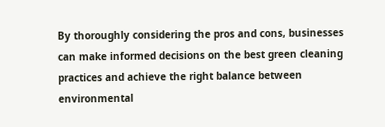By thoroughly considering the pros and cons, businesses can make informed decisions on the best green cleaning practices and achieve the right balance between environmental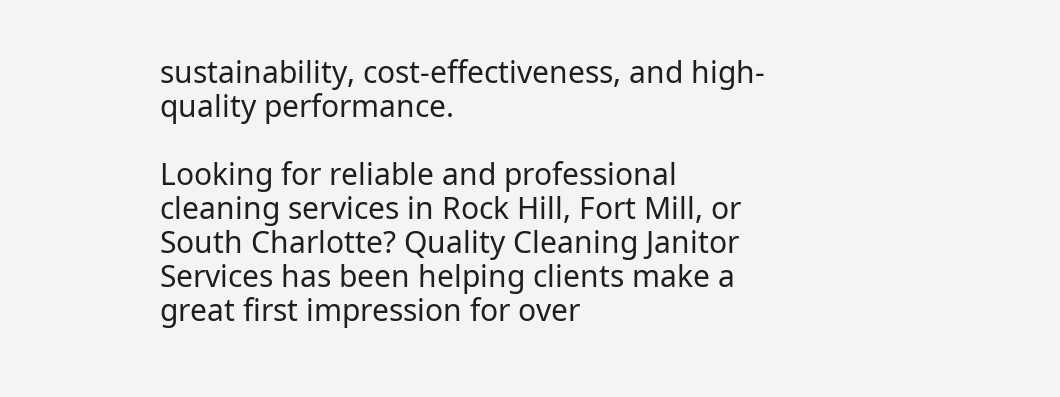sustainability, cost-effectiveness, and high-quality performance.

Looking for reliable and professional cleaning services in Rock Hill, Fort Mill, or South Charlotte? Quality Cleaning Janitor Services has been helping clients make a great first impression for over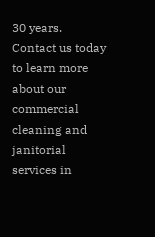30 years. Contact us today to learn more about our commercial cleaning and janitorial services in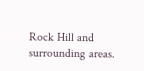Rock Hill and surrounding areas.